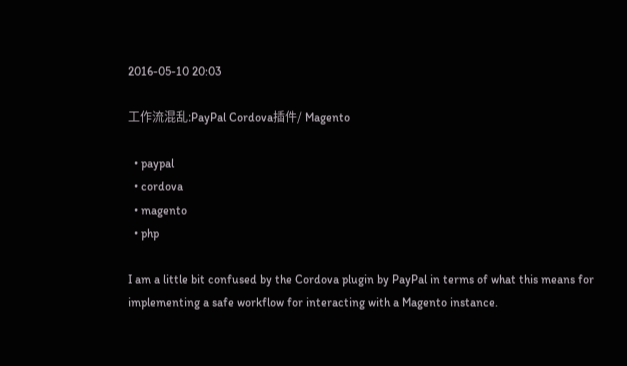2016-05-10 20:03

工作流混乱:PayPal Cordova插件/ Magento

  • paypal
  • cordova
  • magento
  • php

I am a little bit confused by the Cordova plugin by PayPal in terms of what this means for implementing a safe workflow for interacting with a Magento instance.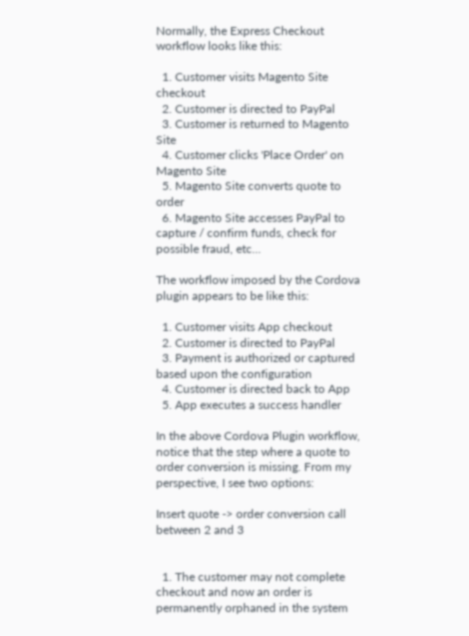Normally, the Express Checkout workflow looks like this:

  1. Customer visits Magento Site checkout
  2. Customer is directed to PayPal
  3. Customer is returned to Magento Site
  4. Customer clicks 'Place Order' on Magento Site
  5. Magento Site converts quote to order
  6. Magento Site accesses PayPal to capture / confirm funds, check for possible fraud, etc...

The workflow imposed by the Cordova plugin appears to be like this:

  1. Customer visits App checkout
  2. Customer is directed to PayPal
  3. Payment is authorized or captured based upon the configuration
  4. Customer is directed back to App
  5. App executes a success handler

In the above Cordova Plugin workflow, notice that the step where a quote to order conversion is missing. From my perspective, I see two options:

Insert quote -> order conversion call between 2 and 3


  1. The customer may not complete checkout and now an order is permanently orphaned in the system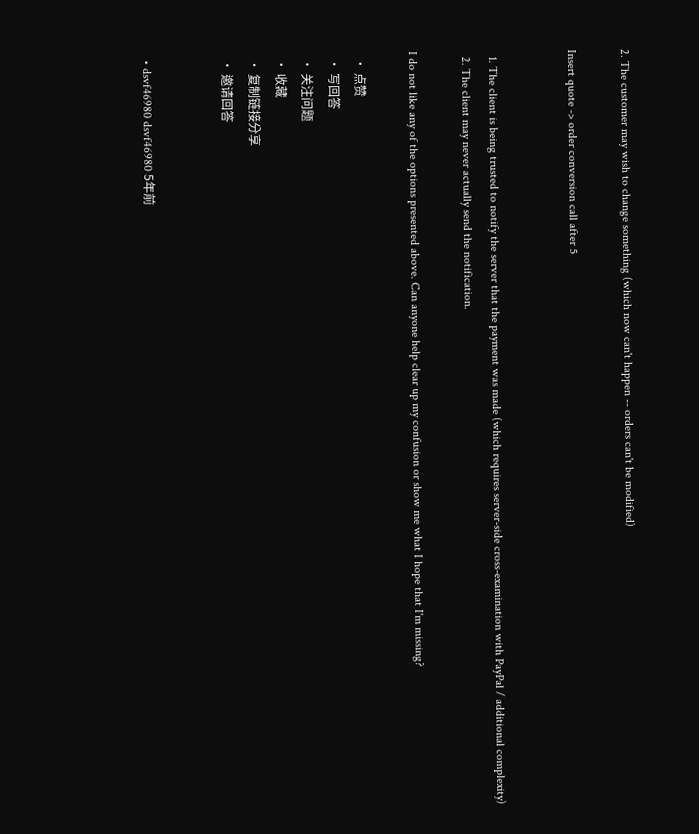2. The customer may wish to change something (which now can't happen -- orders can't be modified)

Insert quote -> order conversion call after 5


  1. The client is being trusted to notify the server that the payment was made (which requires server-side cross-examination with PayPal / additional complexity)
  2. The client may never actually send the notification.

I do not like any of the options presented above. Can anyone help clear up my confusion or show me what I hope that I'm missing?

  • 点赞
  • 写回答
  • 关注问题
  • 收藏
  • 复制链接分享
  • 邀请回答


  • dsvf46980 dsvf46980 5年前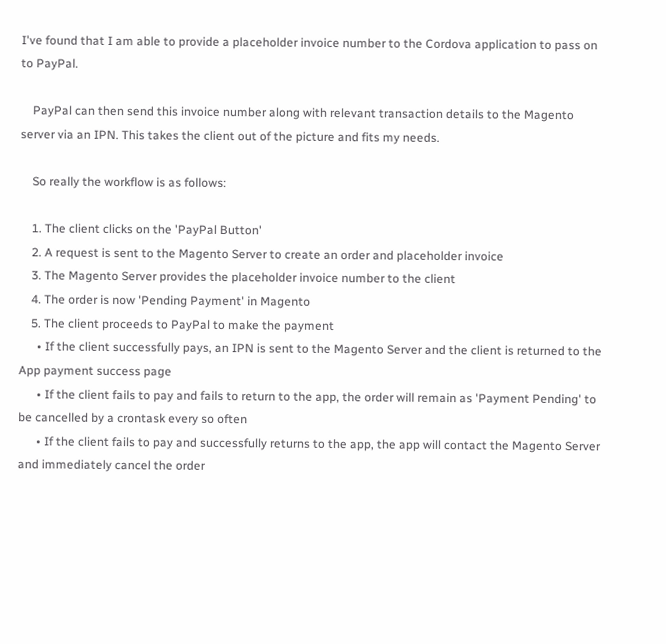I've found that I am able to provide a placeholder invoice number to the Cordova application to pass on to PayPal.

    PayPal can then send this invoice number along with relevant transaction details to the Magento server via an IPN. This takes the client out of the picture and fits my needs.

    So really the workflow is as follows:

    1. The client clicks on the 'PayPal Button'
    2. A request is sent to the Magento Server to create an order and placeholder invoice
    3. The Magento Server provides the placeholder invoice number to the client
    4. The order is now 'Pending Payment' in Magento
    5. The client proceeds to PayPal to make the payment
      • If the client successfully pays, an IPN is sent to the Magento Server and the client is returned to the App payment success page
      • If the client fails to pay and fails to return to the app, the order will remain as 'Payment Pending' to be cancelled by a crontask every so often
      • If the client fails to pay and successfully returns to the app, the app will contact the Magento Server and immediately cancel the order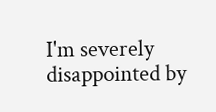I'm severely disappointed by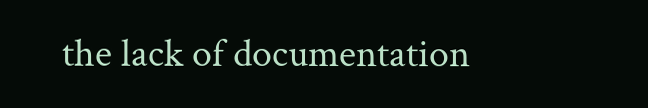the lack of documentation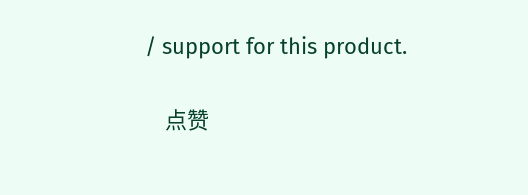/ support for this product.

    点赞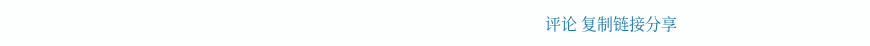评论 复制链接分享